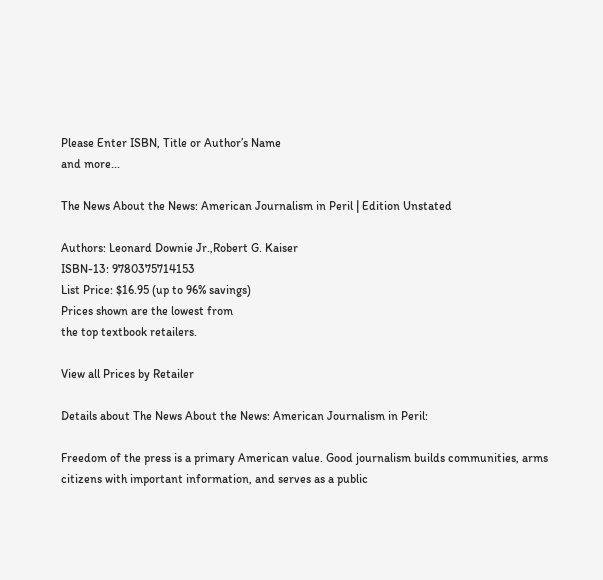Please Enter ISBN, Title or Author’s Name
and more...

The News About the News: American Journalism in Peril | Edition Unstated

Authors: Leonard Downie Jr.,Robert G. Kaiser
ISBN-13: 9780375714153
List Price: $16.95 (up to 96% savings)
Prices shown are the lowest from
the top textbook retailers.

View all Prices by Retailer

Details about The News About the News: American Journalism in Peril:

Freedom of the press is a primary American value. Good journalism builds communities, arms citizens with important information, and serves as a public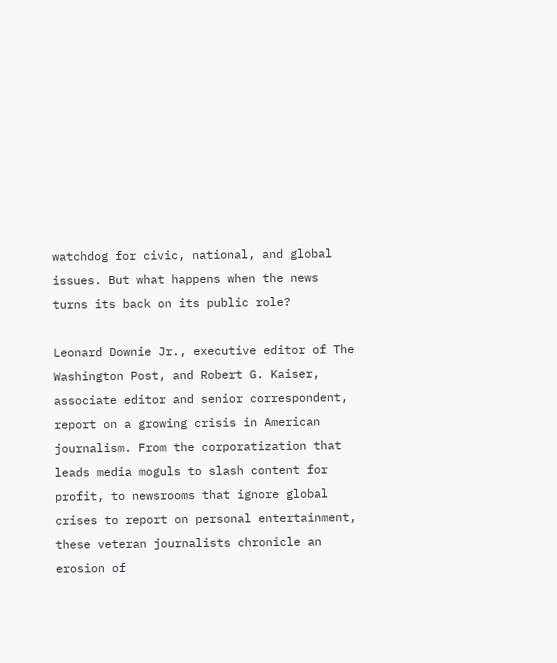watchdog for civic, national, and global issues. But what happens when the news turns its back on its public role?

Leonard Downie Jr., executive editor of The Washington Post, and Robert G. Kaiser, associate editor and senior correspondent, report on a growing crisis in American journalism. From the corporatization that leads media moguls to slash content for profit, to newsrooms that ignore global crises to report on personal entertainment, these veteran journalists chronicle an erosion of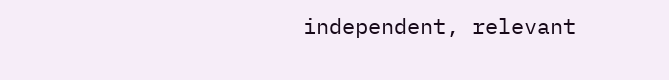independent, relevant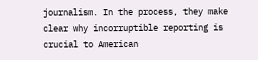journalism. In the process, they make clear why incorruptible reporting is crucial to American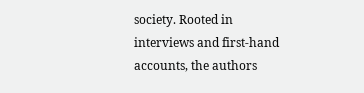society. Rooted in interviews and first-hand accounts, the authors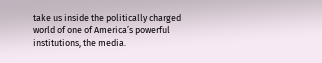take us inside the politically charged world of one of America’s powerful institutions, the media.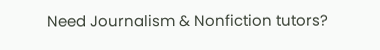Need Journalism & Nonfiction tutors?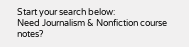Start your search below:
Need Journalism & Nonfiction course notes?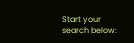Start your search below: